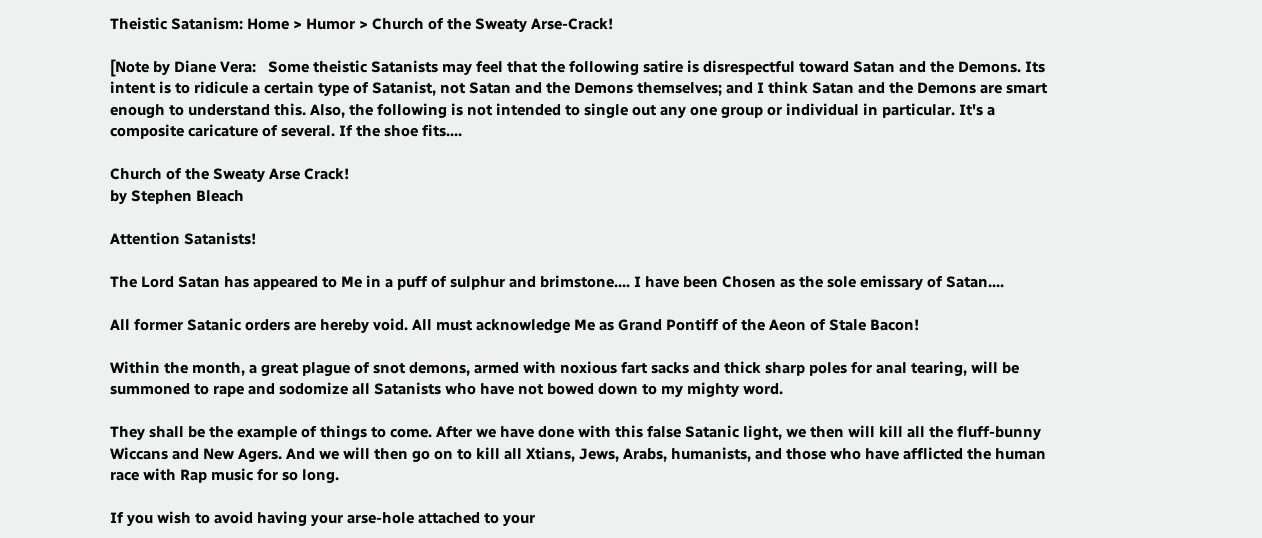Theistic Satanism: Home > Humor > Church of the Sweaty Arse-Crack!

[Note by Diane Vera:   Some theistic Satanists may feel that the following satire is disrespectful toward Satan and the Demons. Its intent is to ridicule a certain type of Satanist, not Satan and the Demons themselves; and I think Satan and the Demons are smart enough to understand this. Also, the following is not intended to single out any one group or individual in particular. It's a composite caricature of several. If the shoe fits....

Church of the Sweaty Arse Crack!
by Stephen Bleach

Attention Satanists!

The Lord Satan has appeared to Me in a puff of sulphur and brimstone.... I have been Chosen as the sole emissary of Satan....

All former Satanic orders are hereby void. All must acknowledge Me as Grand Pontiff of the Aeon of Stale Bacon!

Within the month, a great plague of snot demons, armed with noxious fart sacks and thick sharp poles for anal tearing, will be summoned to rape and sodomize all Satanists who have not bowed down to my mighty word.

They shall be the example of things to come. After we have done with this false Satanic light, we then will kill all the fluff-bunny Wiccans and New Agers. And we will then go on to kill all Xtians, Jews, Arabs, humanists, and those who have afflicted the human race with Rap music for so long.

If you wish to avoid having your arse-hole attached to your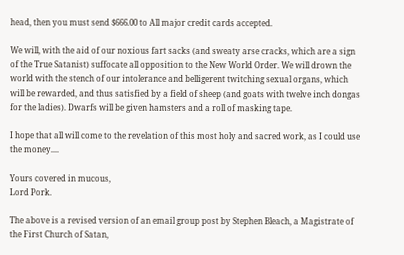head, then you must send $666.00 to All major credit cards accepted.

We will, with the aid of our noxious fart sacks (and sweaty arse cracks, which are a sign of the True Satanist) suffocate all opposition to the New World Order. We will drown the world with the stench of our intolerance and belligerent twitching sexual organs, which will be rewarded, and thus satisfied by a field of sheep (and goats with twelve inch dongas for the ladies). Dwarfs will be given hamsters and a roll of masking tape.

I hope that all will come to the revelation of this most holy and sacred work, as I could use the money....

Yours covered in mucous,
Lord Pork.

The above is a revised version of an email group post by Stephen Bleach, a Magistrate of the First Church of Satan,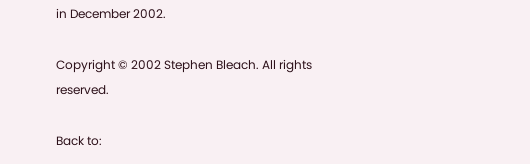in December 2002.

Copyright © 2002 Stephen Bleach. All rights reserved.

Back to: